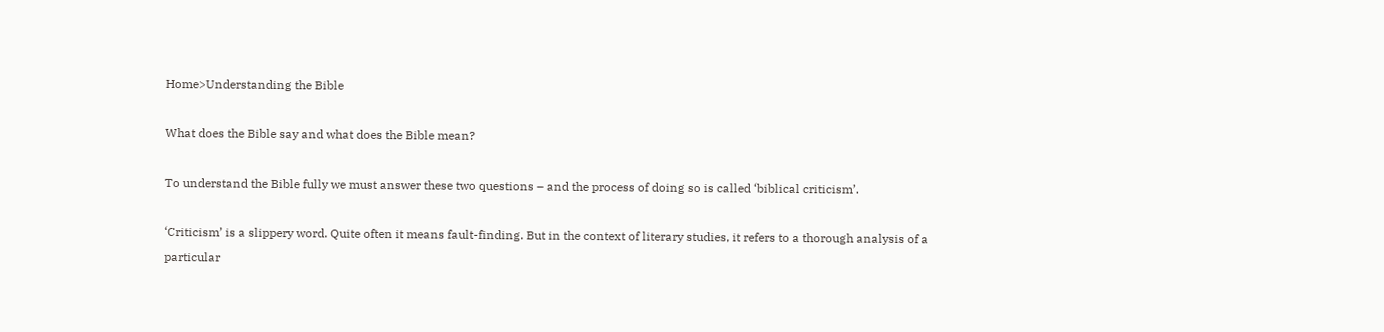Home>Understanding the Bible

What does the Bible say and what does the Bible mean?

To understand the Bible fully we must answer these two questions – and the process of doing so is called ‘biblical criticism’.

‘Criticism’ is a slippery word. Quite often it means fault-finding. But in the context of literary studies, it refers to a thorough analysis of a particular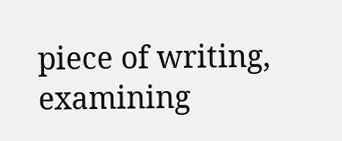piece of writing, examining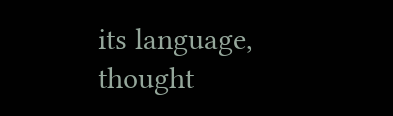its language, thought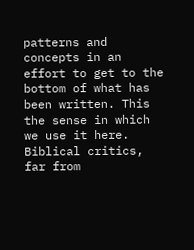patterns and concepts in an effort to get to the bottom of what has been written. This the sense in which we use it here. Biblical critics, far from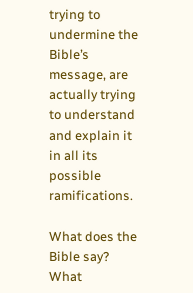trying to undermine the Bible’s message, are actually trying to understand and explain it in all its possible ramifications.

What does the Bible say?
What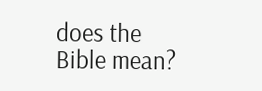does the Bible mean?